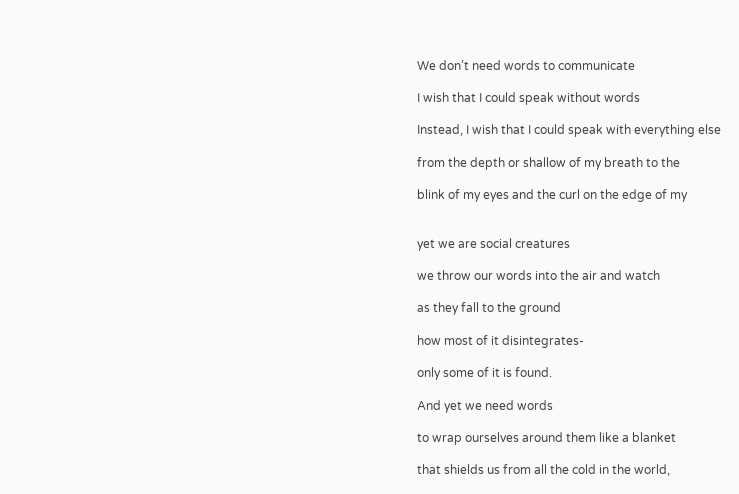We don’t need words to communicate

I wish that I could speak without words

Instead, I wish that I could speak with everything else

from the depth or shallow of my breath to the

blink of my eyes and the curl on the edge of my


yet we are social creatures

we throw our words into the air and watch

as they fall to the ground

how most of it disintegrates-

only some of it is found.

And yet we need words

to wrap ourselves around them like a blanket

that shields us from all the cold in the world,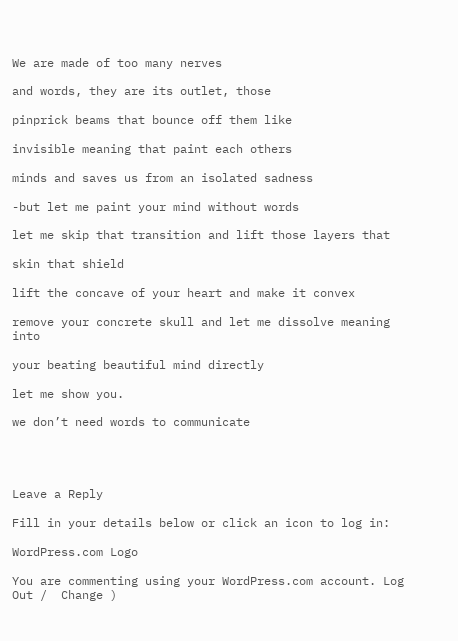We are made of too many nerves

and words, they are its outlet, those

pinprick beams that bounce off them like

invisible meaning that paint each others

minds and saves us from an isolated sadness

-but let me paint your mind without words

let me skip that transition and lift those layers that

skin that shield

lift the concave of your heart and make it convex

remove your concrete skull and let me dissolve meaning into

your beating beautiful mind directly

let me show you.

we don’t need words to communicate




Leave a Reply

Fill in your details below or click an icon to log in:

WordPress.com Logo

You are commenting using your WordPress.com account. Log Out /  Change )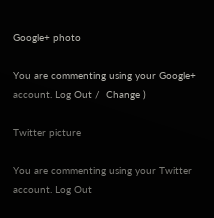Google+ photo

You are commenting using your Google+ account. Log Out /  Change )

Twitter picture

You are commenting using your Twitter account. Log Out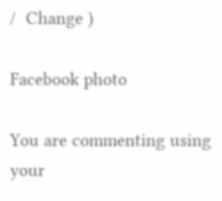/  Change )

Facebook photo

You are commenting using your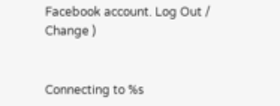Facebook account. Log Out /  Change )


Connecting to %s